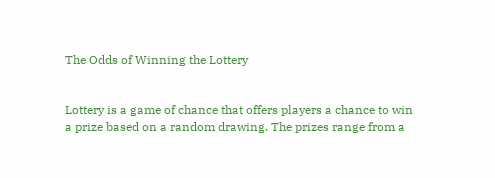The Odds of Winning the Lottery


Lottery is a game of chance that offers players a chance to win a prize based on a random drawing. The prizes range from a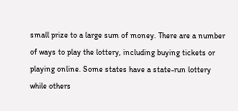small prize to a large sum of money. There are a number of ways to play the lottery, including buying tickets or playing online. Some states have a state-run lottery while others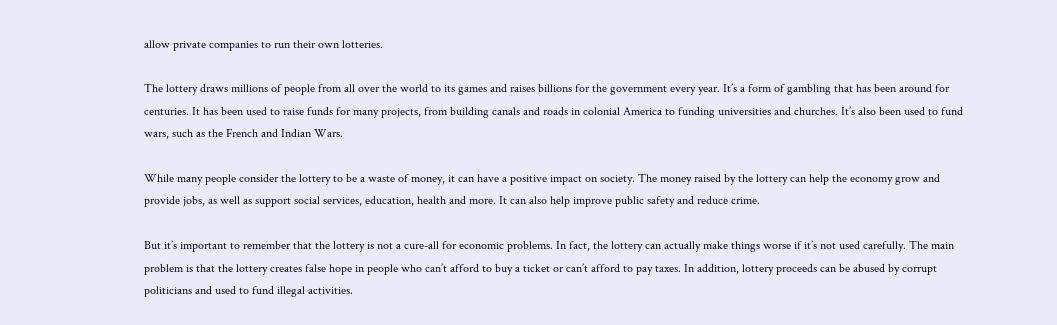allow private companies to run their own lotteries.

The lottery draws millions of people from all over the world to its games and raises billions for the government every year. It’s a form of gambling that has been around for centuries. It has been used to raise funds for many projects, from building canals and roads in colonial America to funding universities and churches. It’s also been used to fund wars, such as the French and Indian Wars.

While many people consider the lottery to be a waste of money, it can have a positive impact on society. The money raised by the lottery can help the economy grow and provide jobs, as well as support social services, education, health and more. It can also help improve public safety and reduce crime.

But it’s important to remember that the lottery is not a cure-all for economic problems. In fact, the lottery can actually make things worse if it’s not used carefully. The main problem is that the lottery creates false hope in people who can’t afford to buy a ticket or can’t afford to pay taxes. In addition, lottery proceeds can be abused by corrupt politicians and used to fund illegal activities.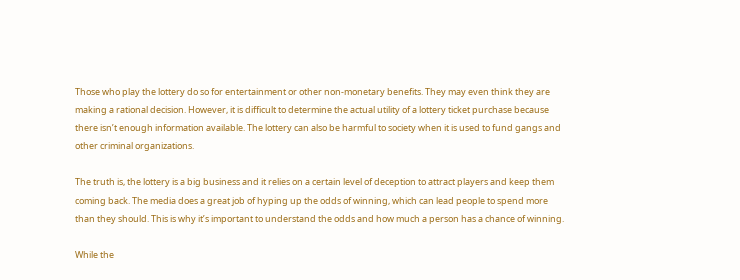Those who play the lottery do so for entertainment or other non-monetary benefits. They may even think they are making a rational decision. However, it is difficult to determine the actual utility of a lottery ticket purchase because there isn’t enough information available. The lottery can also be harmful to society when it is used to fund gangs and other criminal organizations.

The truth is, the lottery is a big business and it relies on a certain level of deception to attract players and keep them coming back. The media does a great job of hyping up the odds of winning, which can lead people to spend more than they should. This is why it’s important to understand the odds and how much a person has a chance of winning.

While the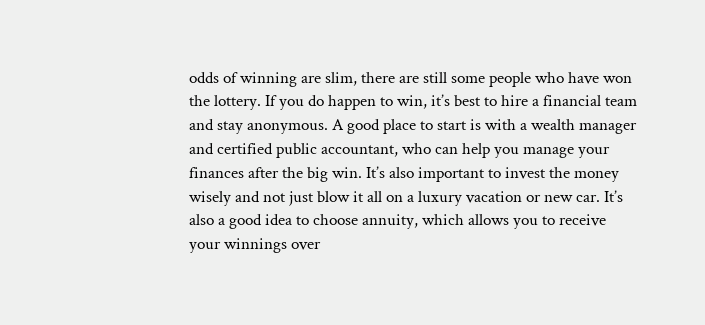odds of winning are slim, there are still some people who have won the lottery. If you do happen to win, it’s best to hire a financial team and stay anonymous. A good place to start is with a wealth manager and certified public accountant, who can help you manage your finances after the big win. It’s also important to invest the money wisely and not just blow it all on a luxury vacation or new car. It’s also a good idea to choose annuity, which allows you to receive your winnings over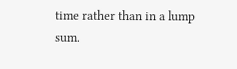time rather than in a lump sum.